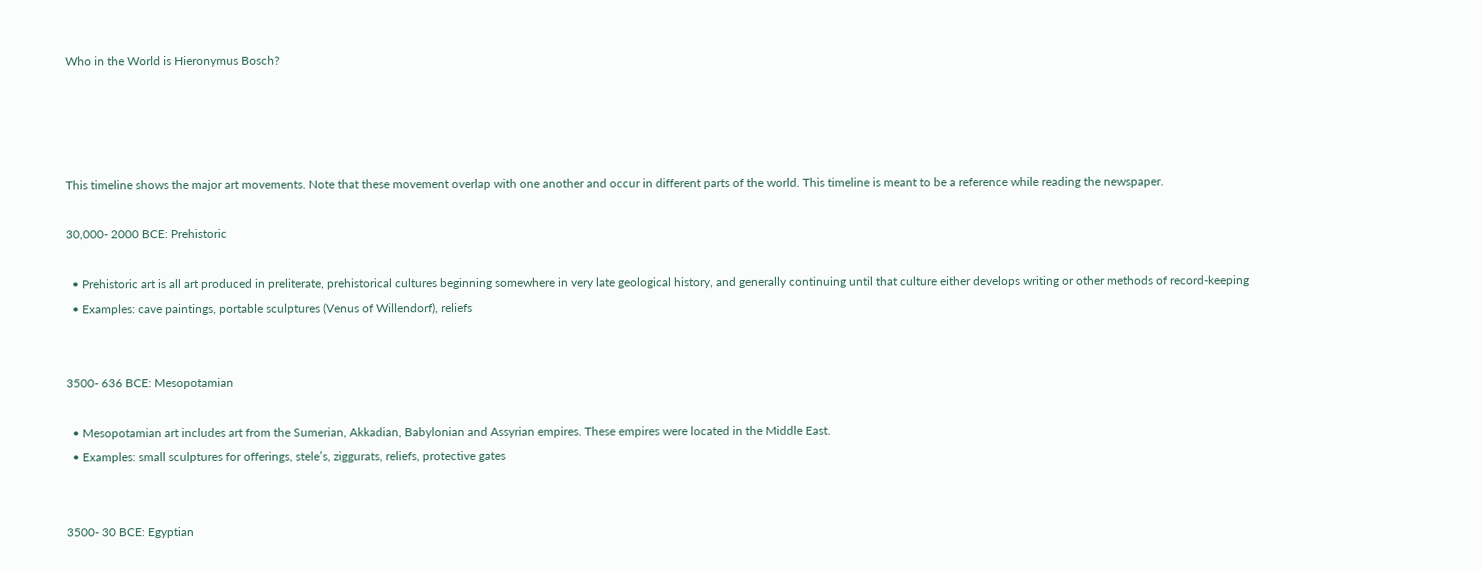Who in the World is Hieronymus Bosch?




This timeline shows the major art movements. Note that these movement overlap with one another and occur in different parts of the world. This timeline is meant to be a reference while reading the newspaper.

30,000- 2000 BCE: Prehistoric

  • Prehistoric art is all art produced in preliterate, prehistorical cultures beginning somewhere in very late geological history, and generally continuing until that culture either develops writing or other methods of record-keeping
  • Examples: cave paintings, portable sculptures (Venus of Willendorf), reliefs


3500- 636 BCE: Mesopotamian

  • Mesopotamian art includes art from the Sumerian, Akkadian, Babylonian and Assyrian empires. These empires were located in the Middle East.
  • Examples: small sculptures for offerings, stele’s, ziggurats, reliefs, protective gates


3500- 30 BCE: Egyptian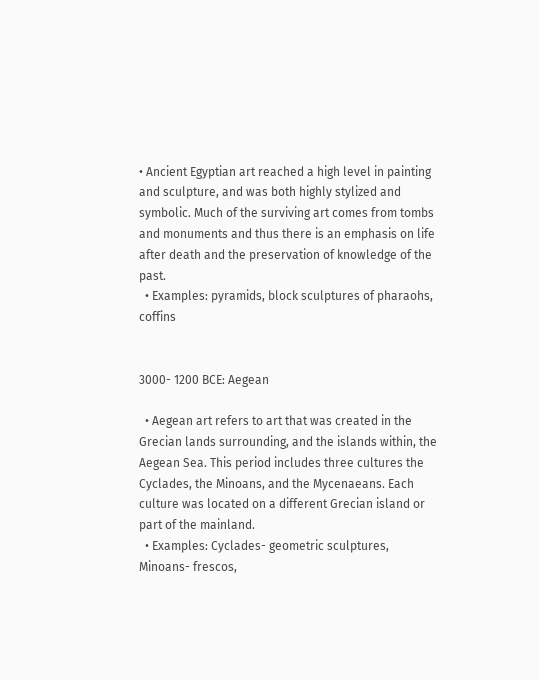• Ancient Egyptian art reached a high level in painting and sculpture, and was both highly stylized and symbolic. Much of the surviving art comes from tombs and monuments and thus there is an emphasis on life after death and the preservation of knowledge of the past.
  • Examples: pyramids, block sculptures of pharaohs, coffins


3000- 1200 BCE: Aegean

  • Aegean art refers to art that was created in the Grecian lands surrounding, and the islands within, the Aegean Sea. This period includes three cultures the Cyclades, the Minoans, and the Mycenaeans. Each culture was located on a different Grecian island or part of the mainland.
  • Examples: Cyclades- geometric sculptures, Minoans- frescos,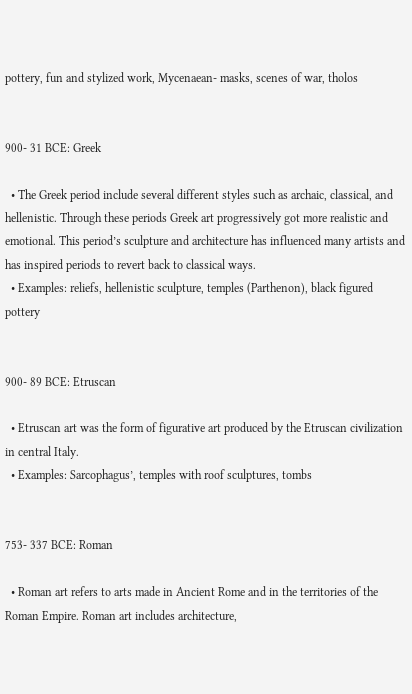pottery, fun and stylized work, Mycenaean- masks, scenes of war, tholos


900- 31 BCE: Greek

  • The Greek period include several different styles such as archaic, classical, and hellenistic. Through these periods Greek art progressively got more realistic and emotional. This period’s sculpture and architecture has influenced many artists and has inspired periods to revert back to classical ways.
  • Examples: reliefs, hellenistic sculpture, temples (Parthenon), black figured pottery


900- 89 BCE: Etruscan

  • Etruscan art was the form of figurative art produced by the Etruscan civilization in central Italy.
  • Examples: Sarcophagus’, temples with roof sculptures, tombs


753- 337 BCE: Roman

  • Roman art refers to arts made in Ancient Rome and in the territories of the Roman Empire. Roman art includes architecture,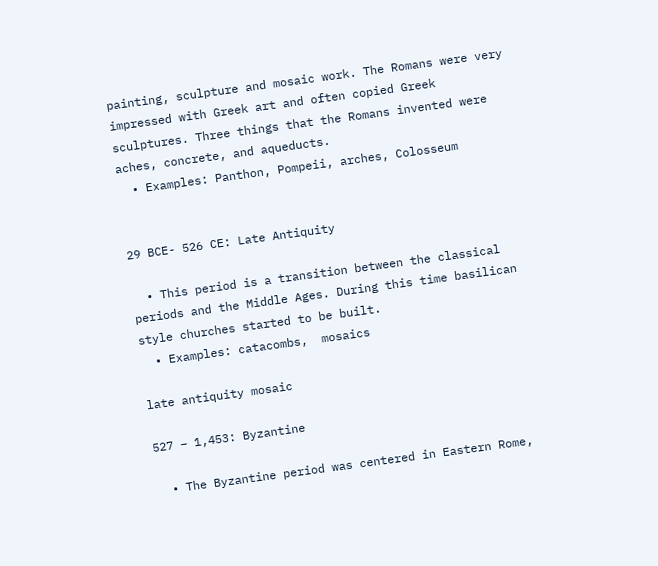painting, sculpture and mosaic work. The Romans were very impressed with Greek art and often copied Greek sculptures. Three things that the Romans invented were aches, concrete, and aqueducts.
  • Examples: Panthon, Pompeii, arches, Colosseum


29 BCE- 526 CE: Late Antiquity

  • This period is a transition between the classical periods and the Middle Ages. During this time basilican style churches started to be built.
  • Examples: catacombs,  mosaics

late antiquity mosaic

527 – 1,453: Byzantine

  • The Byzantine period was centered in Eastern Rome,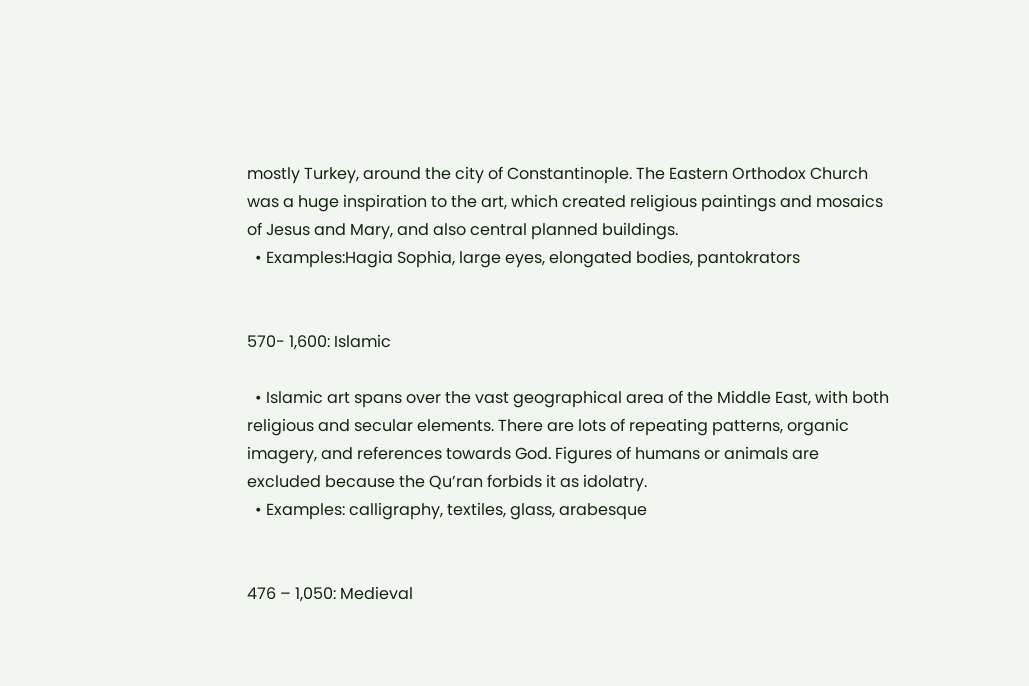mostly Turkey, around the city of Constantinople. The Eastern Orthodox Church was a huge inspiration to the art, which created religious paintings and mosaics of Jesus and Mary, and also central planned buildings.
  • Examples:Hagia Sophia, large eyes, elongated bodies, pantokrators


570- 1,600: Islamic

  • Islamic art spans over the vast geographical area of the Middle East, with both religious and secular elements. There are lots of repeating patterns, organic imagery, and references towards God. Figures of humans or animals are excluded because the Qu’ran forbids it as idolatry.
  • Examples: calligraphy, textiles, glass, arabesque


476 – 1,050: Medieval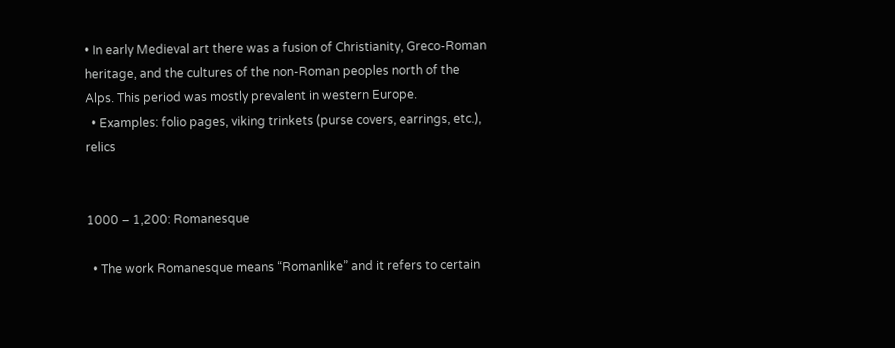• In early Medieval art there was a fusion of Christianity, Greco-Roman heritage, and the cultures of the non-Roman peoples north of the Alps. This period was mostly prevalent in western Europe.
  • Examples: folio pages, viking trinkets (purse covers, earrings, etc.), relics


1000 – 1,200: Romanesque

  • The work Romanesque means “Romanlike” and it refers to certain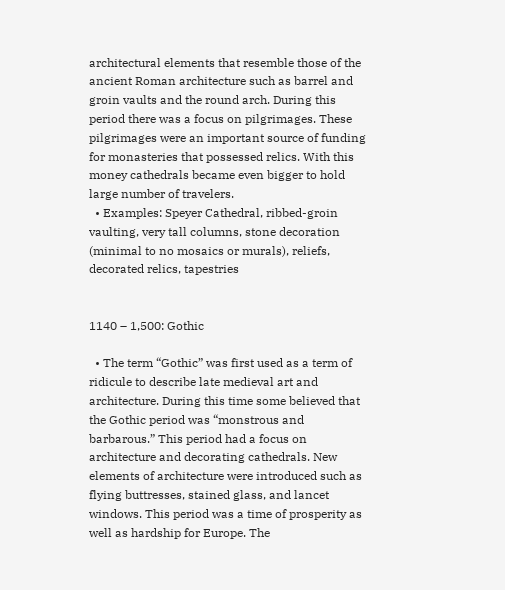architectural elements that resemble those of the ancient Roman architecture such as barrel and groin vaults and the round arch. During this period there was a focus on pilgrimages. These pilgrimages were an important source of funding for monasteries that possessed relics. With this money cathedrals became even bigger to hold large number of travelers.
  • Examples: Speyer Cathedral, ribbed-groin vaulting, very tall columns, stone decoration (minimal to no mosaics or murals), reliefs, decorated relics, tapestries


1140 – 1,500: Gothic

  • The term “Gothic” was first used as a term of ridicule to describe late medieval art and architecture. During this time some believed that the Gothic period was “monstrous and barbarous.” This period had a focus on architecture and decorating cathedrals. New elements of architecture were introduced such as flying buttresses, stained glass, and lancet windows. This period was a time of prosperity as well as hardship for Europe. The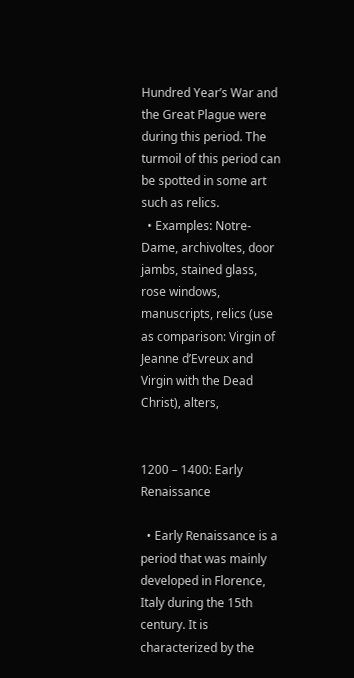Hundred Year’s War and the Great Plague were during this period. The turmoil of this period can be spotted in some art such as relics.
  • Examples: Notre-Dame, archivoltes, door jambs, stained glass, rose windows, manuscripts, relics (use as comparison: Virgin of Jeanne d’Evreux and Virgin with the Dead Christ), alters,


1200 – 1400: Early Renaissance

  • Early Renaissance is a period that was mainly developed in Florence, Italy during the 15th century. It is characterized by the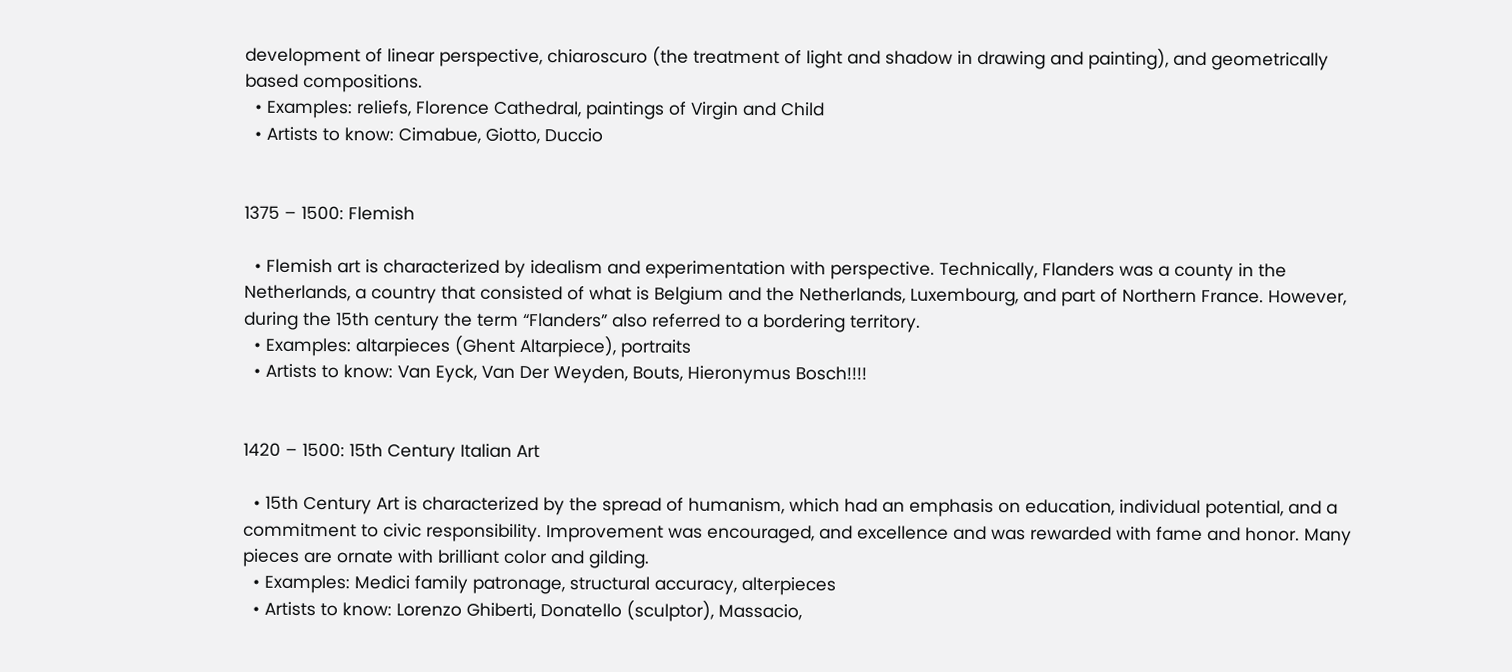development of linear perspective, chiaroscuro (the treatment of light and shadow in drawing and painting), and geometrically based compositions.
  • Examples: reliefs, Florence Cathedral, paintings of Virgin and Child
  • Artists to know: Cimabue, Giotto, Duccio


1375 – 1500: Flemish

  • Flemish art is characterized by idealism and experimentation with perspective. Technically, Flanders was a county in the Netherlands, a country that consisted of what is Belgium and the Netherlands, Luxembourg, and part of Northern France. However, during the 15th century the term “Flanders” also referred to a bordering territory.
  • Examples: altarpieces (Ghent Altarpiece), portraits
  • Artists to know: Van Eyck, Van Der Weyden, Bouts, Hieronymus Bosch!!!!


1420 – 1500: 15th Century Italian Art

  • 15th Century Art is characterized by the spread of humanism, which had an emphasis on education, individual potential, and a commitment to civic responsibility. Improvement was encouraged, and excellence and was rewarded with fame and honor. Many pieces are ornate with brilliant color and gilding.
  • Examples: Medici family patronage, structural accuracy, alterpieces
  • Artists to know: Lorenzo Ghiberti, Donatello (sculptor), Massacio,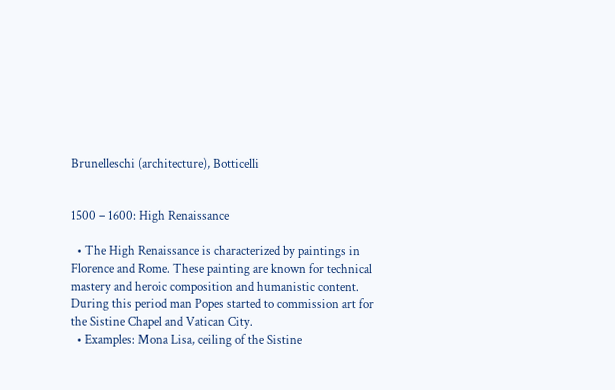Brunelleschi (architecture), Botticelli


1500 – 1600: High Renaissance

  • The High Renaissance is characterized by paintings in Florence and Rome. These painting are known for technical mastery and heroic composition and humanistic content. During this period man Popes started to commission art for the Sistine Chapel and Vatican City.
  • Examples: Mona Lisa, ceiling of the Sistine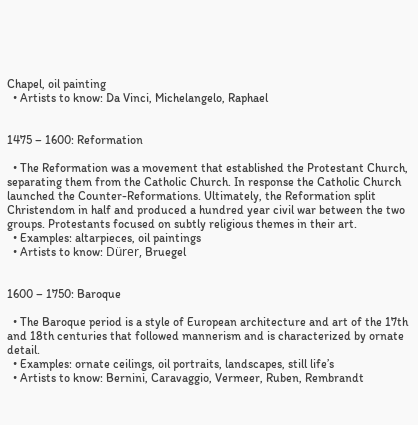Chapel, oil painting
  • Artists to know: Da Vinci, Michelangelo, Raphael


1475 – 1600: Reformation

  • The Reformation was a movement that established the Protestant Church, separating them from the Catholic Church. In response the Catholic Church launched the Counter-Reformations. Ultimately, the Reformation split Christendom in half and produced a hundred year civil war between the two groups. Protestants focused on subtly religious themes in their art.
  • Examples: altarpieces, oil paintings
  • Artists to know: Dürer, Bruegel


1600 – 1750: Baroque

  • The Baroque period is a style of European architecture and art of the 17th and 18th centuries that followed mannerism and is characterized by ornate detail.
  • Examples: ornate ceilings, oil portraits, landscapes, still life’s
  • Artists to know: Bernini, Caravaggio, Vermeer, Ruben, Rembrandt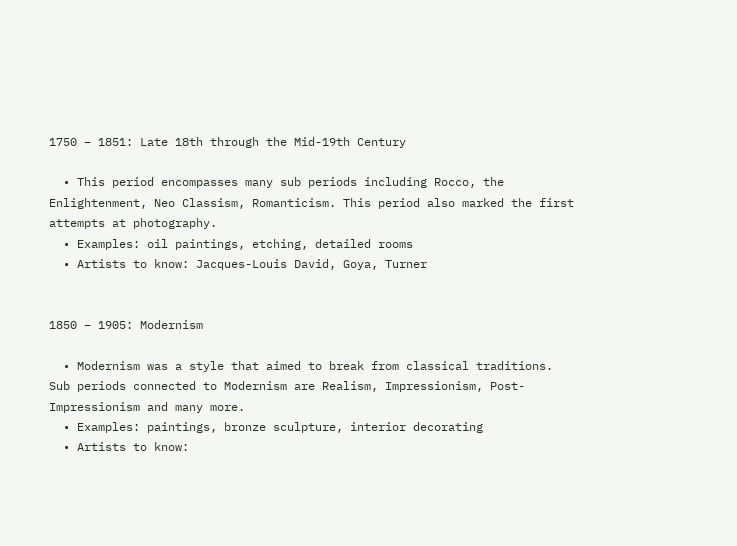1750 – 1851: Late 18th through the Mid-19th Century

  • This period encompasses many sub periods including Rocco, the Enlightenment, Neo Classism, Romanticism. This period also marked the first attempts at photography.
  • Examples: oil paintings, etching, detailed rooms
  • Artists to know: Jacques-Louis David, Goya, Turner


1850 – 1905: Modernism

  • Modernism was a style that aimed to break from classical traditions. Sub periods connected to Modernism are Realism, Impressionism, Post-Impressionism and many more.
  • Examples: paintings, bronze sculpture, interior decorating
  • Artists to know: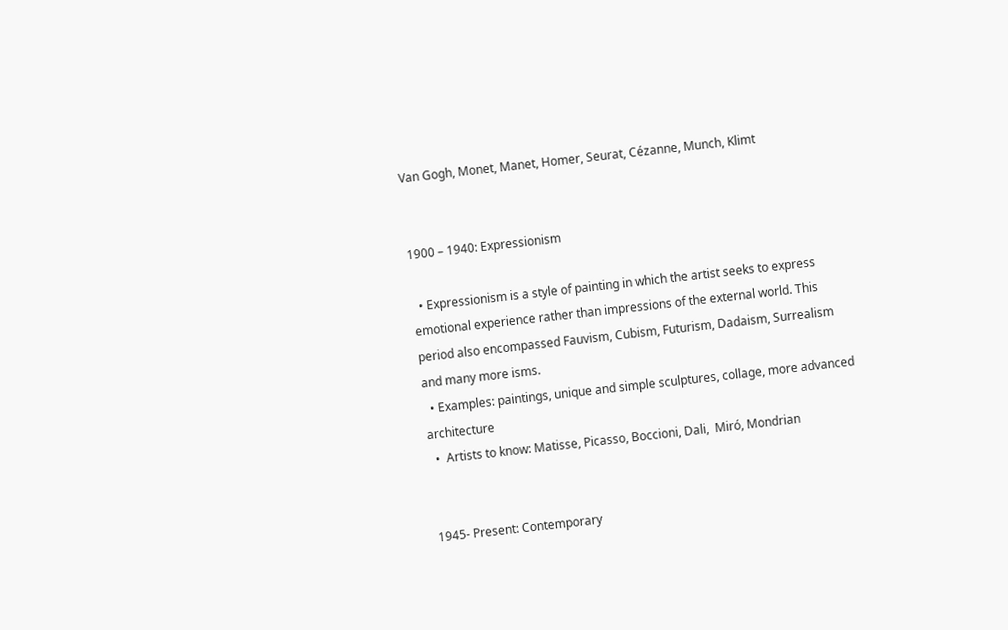Van Gogh, Monet, Manet, Homer, Seurat, Cézanne, Munch, Klimt


1900 – 1940: Expressionism

  • Expressionism is a style of painting in which the artist seeks to express emotional experience rather than impressions of the external world. This period also encompassed Fauvism, Cubism, Futurism, Dadaism, Surrealism and many more isms.
  • Examples: paintings, unique and simple sculptures, collage, more advanced architecture
  •  Artists to know: Matisse, Picasso, Boccioni, Dali,  Miró, Mondrian


1945- Present: Contemporary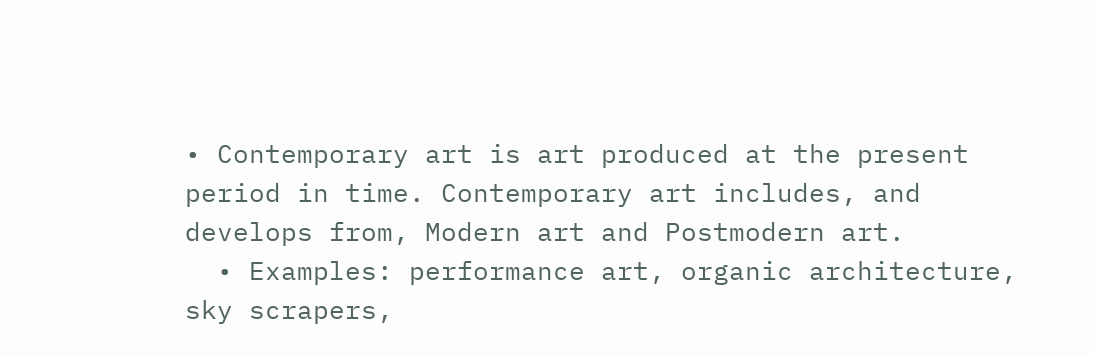• Contemporary art is art produced at the present period in time. Contemporary art includes, and develops from, Modern art and Postmodern art.
  • Examples: performance art, organic architecture, sky scrapers,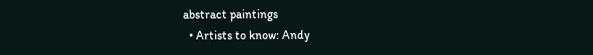abstract paintings
  • Artists to know: Andy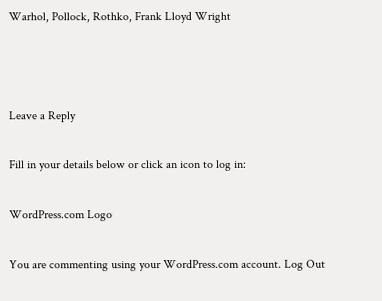Warhol, Pollock, Rothko, Frank Lloyd Wright



Leave a Reply

Fill in your details below or click an icon to log in:

WordPress.com Logo

You are commenting using your WordPress.com account. Log Out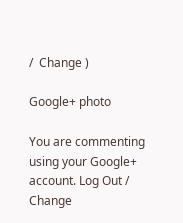/  Change )

Google+ photo

You are commenting using your Google+ account. Log Out /  Change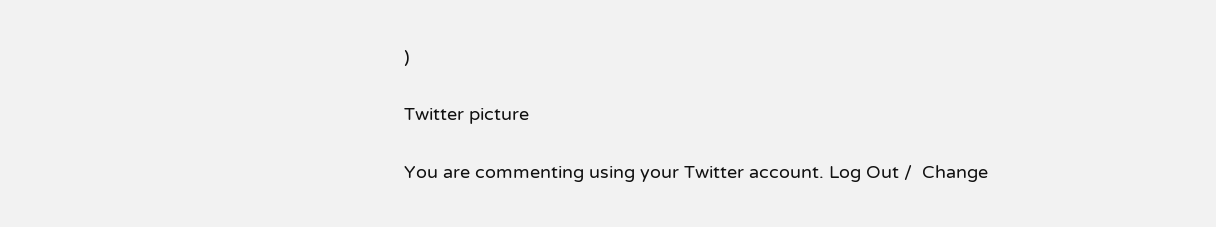)

Twitter picture

You are commenting using your Twitter account. Log Out /  Change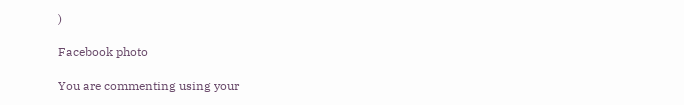)

Facebook photo

You are commenting using your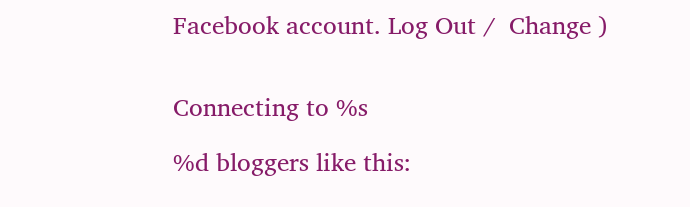Facebook account. Log Out /  Change )


Connecting to %s

%d bloggers like this: